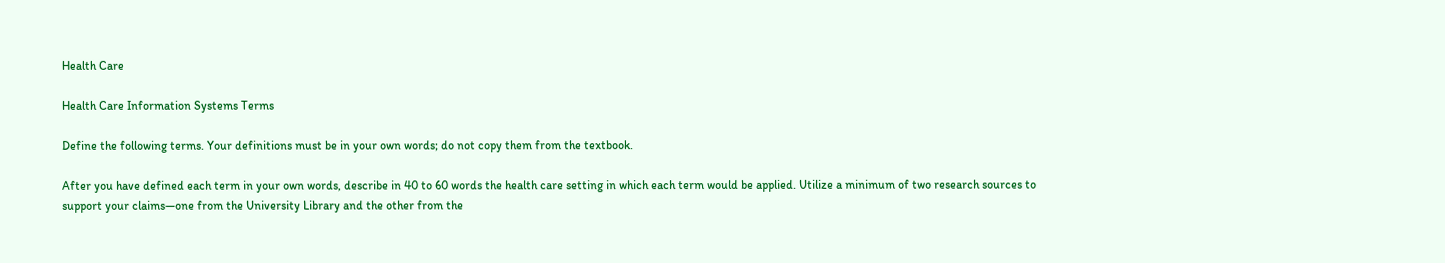Health Care

Health Care Information Systems Terms

Define the following terms. Your definitions must be in your own words; do not copy them from the textbook.

After you have defined each term in your own words, describe in 40 to 60 words the health care setting in which each term would be applied. Utilize a minimum of two research sources to support your claims—one from the University Library and the other from the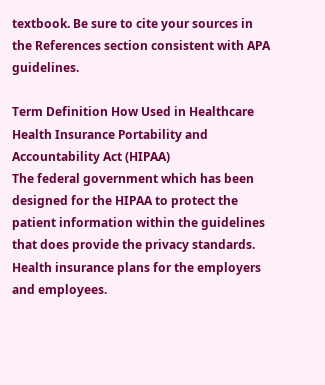textbook. Be sure to cite your sources in the References section consistent with APA guidelines.

Term Definition How Used in Healthcare
Health Insurance Portability and Accountability Act (HIPAA)
The federal government which has been designed for the HIPAA to protect the patient information within the guidelines that does provide the privacy standards. Health insurance plans for the employers and employees.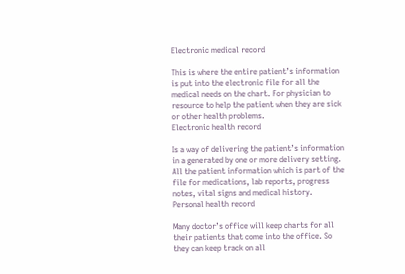Electronic medical record

This is where the entire patient’s information is put into the electronic file for all the medical needs on the chart. For physician to resource to help the patient when they are sick or other health problems.
Electronic health record

Is a way of delivering the patient’s information in a generated by one or more delivery setting. All the patient information which is part of the file for medications, lab reports, progress notes, vital signs and medical history.
Personal health record

Many doctor’s office will keep charts for all their patients that come into the office. So they can keep track on all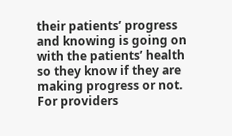their patients’ progress and knowing is going on with the patients’ health so they know if they are making progress or not. For providers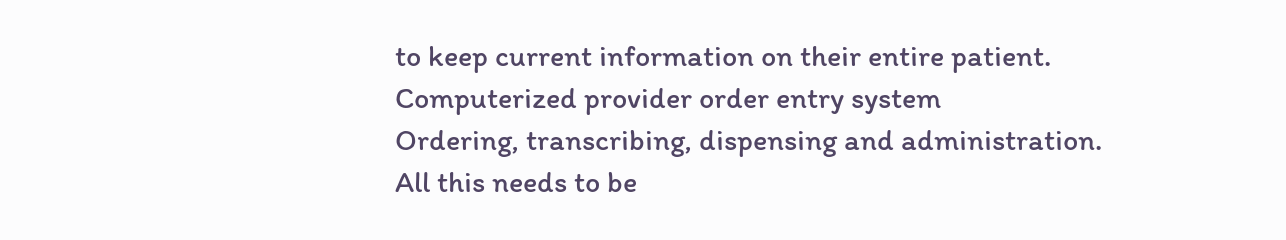to keep current information on their entire patient.
Computerized provider order entry system
Ordering, transcribing, dispensing and administration. All this needs to be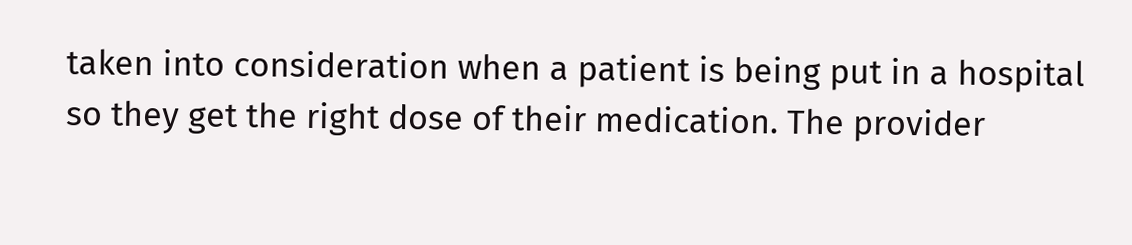taken into consideration when a patient is being put in a hospital so they get the right dose of their medication. The provider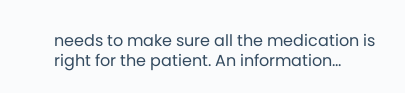needs to make sure all the medication is right for the patient. An information...